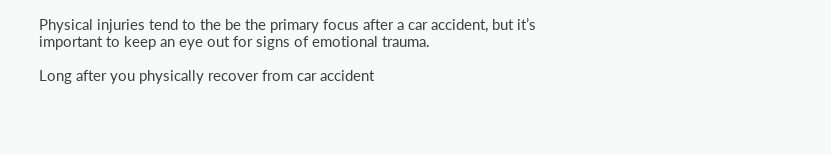Physical injuries tend to the be the primary focus after a car accident, but it’s important to keep an eye out for signs of emotional trauma.

Long after you physically recover from car accident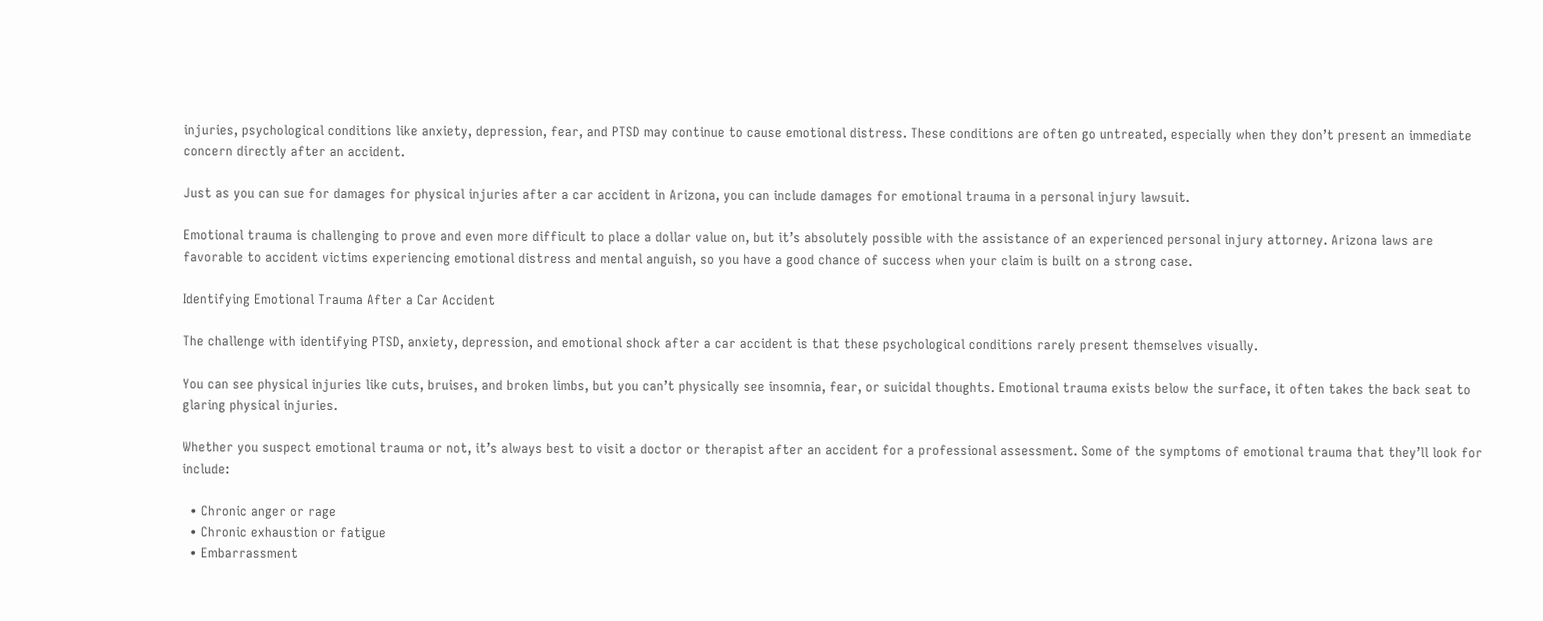injuries, psychological conditions like anxiety, depression, fear, and PTSD may continue to cause emotional distress. These conditions are often go untreated, especially when they don’t present an immediate concern directly after an accident.

Just as you can sue for damages for physical injuries after a car accident in Arizona, you can include damages for emotional trauma in a personal injury lawsuit.

Emotional trauma is challenging to prove and even more difficult to place a dollar value on, but it’s absolutely possible with the assistance of an experienced personal injury attorney. Arizona laws are favorable to accident victims experiencing emotional distress and mental anguish, so you have a good chance of success when your claim is built on a strong case.

Identifying Emotional Trauma After a Car Accident

The challenge with identifying PTSD, anxiety, depression, and emotional shock after a car accident is that these psychological conditions rarely present themselves visually.

You can see physical injuries like cuts, bruises, and broken limbs, but you can’t physically see insomnia, fear, or suicidal thoughts. Emotional trauma exists below the surface, it often takes the back seat to glaring physical injuries.

Whether you suspect emotional trauma or not, it’s always best to visit a doctor or therapist after an accident for a professional assessment. Some of the symptoms of emotional trauma that they’ll look for include:

  • Chronic anger or rage
  • Chronic exhaustion or fatigue
  • Embarrassment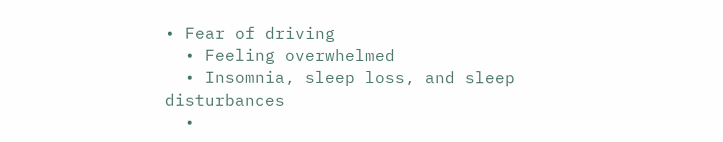• Fear of driving
  • Feeling overwhelmed
  • Insomnia, sleep loss, and sleep disturbances
  •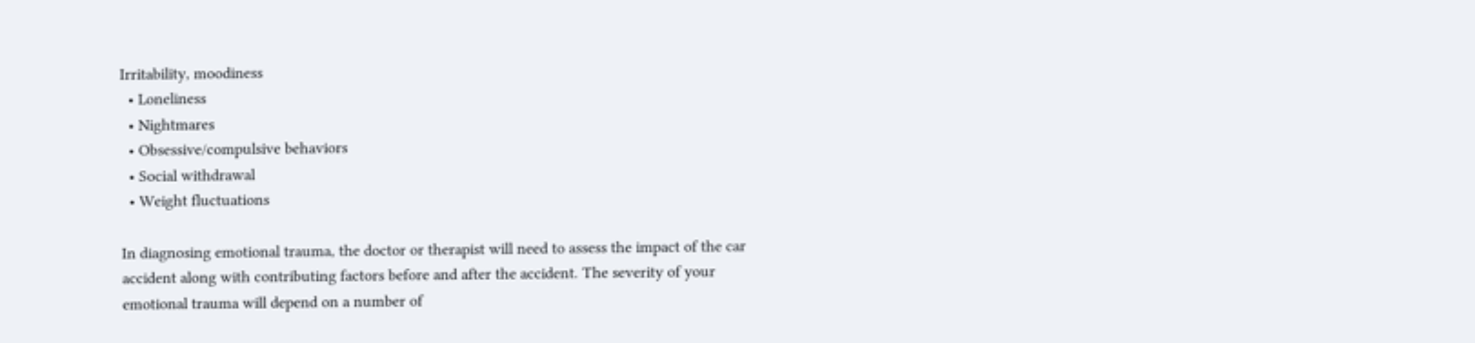Irritability, moodiness
  • Loneliness
  • Nightmares
  • Obsessive/compulsive behaviors
  • Social withdrawal
  • Weight fluctuations

In diagnosing emotional trauma, the doctor or therapist will need to assess the impact of the car accident along with contributing factors before and after the accident. The severity of your emotional trauma will depend on a number of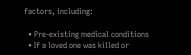factors, including:

  • Pre-existing medical conditions
  • If a loved one was killed or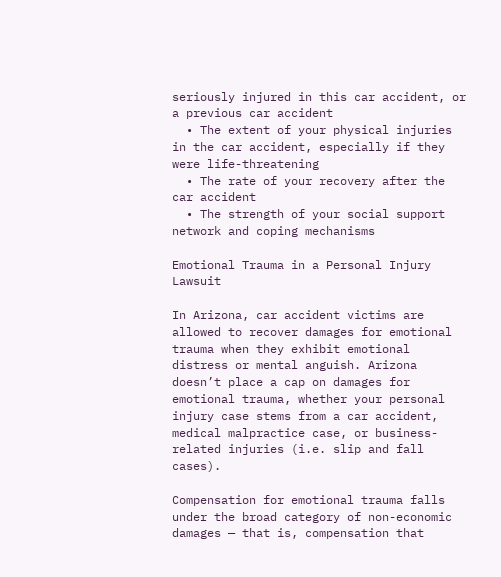seriously injured in this car accident, or a previous car accident
  • The extent of your physical injuries in the car accident, especially if they were life-threatening
  • The rate of your recovery after the car accident
  • The strength of your social support network and coping mechanisms

Emotional Trauma in a Personal Injury Lawsuit

In Arizona, car accident victims are allowed to recover damages for emotional trauma when they exhibit emotional distress or mental anguish. Arizona doesn’t place a cap on damages for emotional trauma, whether your personal injury case stems from a car accident, medical malpractice case, or business-related injuries (i.e. slip and fall cases).

Compensation for emotional trauma falls under the broad category of non-economic damages — that is, compensation that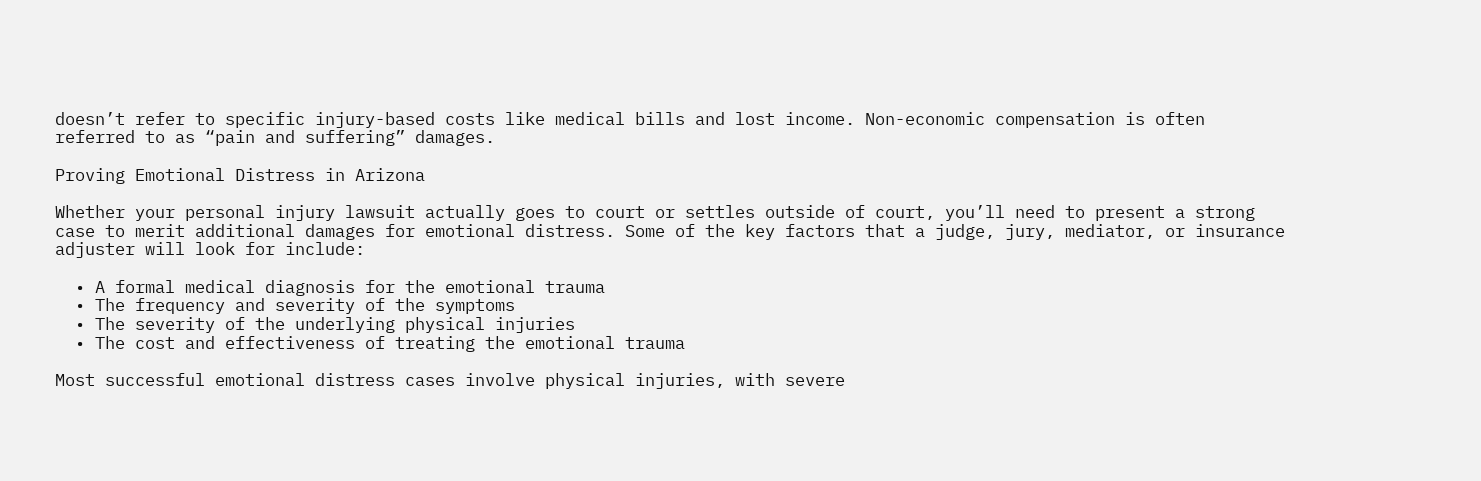doesn’t refer to specific injury-based costs like medical bills and lost income. Non-economic compensation is often referred to as “pain and suffering” damages.

Proving Emotional Distress in Arizona

Whether your personal injury lawsuit actually goes to court or settles outside of court, you’ll need to present a strong case to merit additional damages for emotional distress. Some of the key factors that a judge, jury, mediator, or insurance adjuster will look for include:

  • A formal medical diagnosis for the emotional trauma
  • The frequency and severity of the symptoms
  • The severity of the underlying physical injuries
  • The cost and effectiveness of treating the emotional trauma

Most successful emotional distress cases involve physical injuries, with severe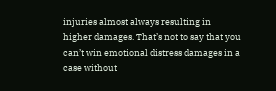injuries almost always resulting in higher damages. That’s not to say that you can’t win emotional distress damages in a case without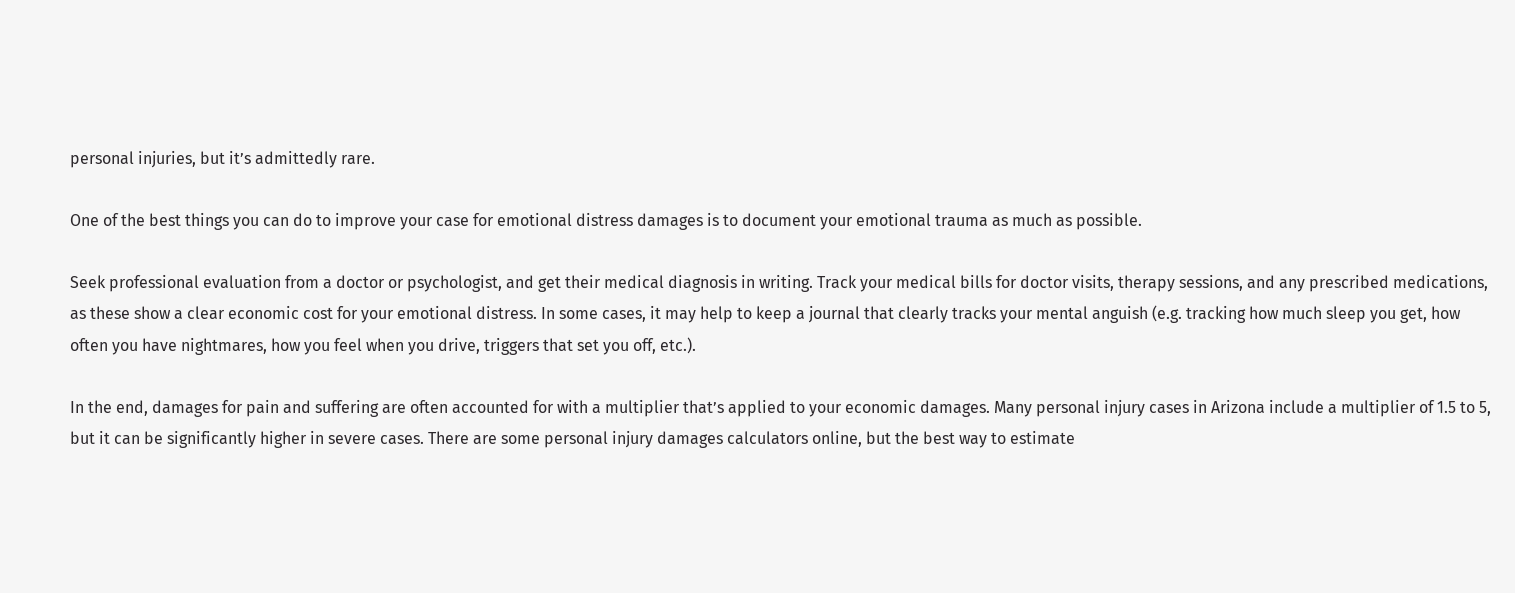personal injuries, but it’s admittedly rare.

One of the best things you can do to improve your case for emotional distress damages is to document your emotional trauma as much as possible.

Seek professional evaluation from a doctor or psychologist, and get their medical diagnosis in writing. Track your medical bills for doctor visits, therapy sessions, and any prescribed medications, as these show a clear economic cost for your emotional distress. In some cases, it may help to keep a journal that clearly tracks your mental anguish (e.g. tracking how much sleep you get, how often you have nightmares, how you feel when you drive, triggers that set you off, etc.).

In the end, damages for pain and suffering are often accounted for with a multiplier that’s applied to your economic damages. Many personal injury cases in Arizona include a multiplier of 1.5 to 5, but it can be significantly higher in severe cases. There are some personal injury damages calculators online, but the best way to estimate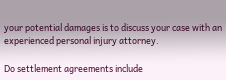your potential damages is to discuss your case with an experienced personal injury attorney.

Do settlement agreements include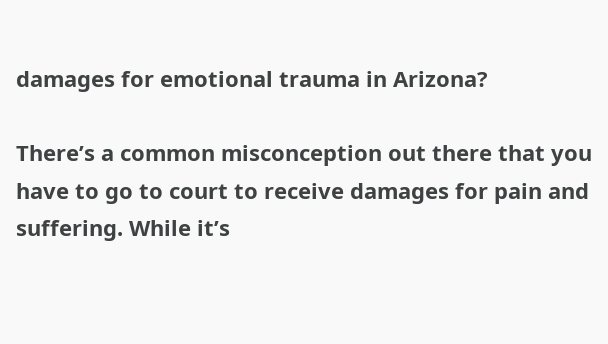damages for emotional trauma in Arizona?

There’s a common misconception out there that you have to go to court to receive damages for pain and suffering. While it’s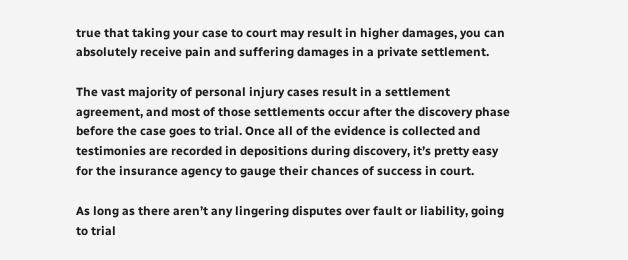true that taking your case to court may result in higher damages, you can absolutely receive pain and suffering damages in a private settlement.

The vast majority of personal injury cases result in a settlement agreement, and most of those settlements occur after the discovery phase before the case goes to trial. Once all of the evidence is collected and testimonies are recorded in depositions during discovery, it’s pretty easy for the insurance agency to gauge their chances of success in court.

As long as there aren’t any lingering disputes over fault or liability, going to trial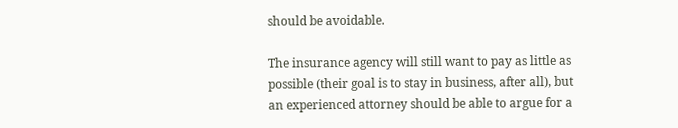should be avoidable.

The insurance agency will still want to pay as little as possible (their goal is to stay in business, after all), but an experienced attorney should be able to argue for a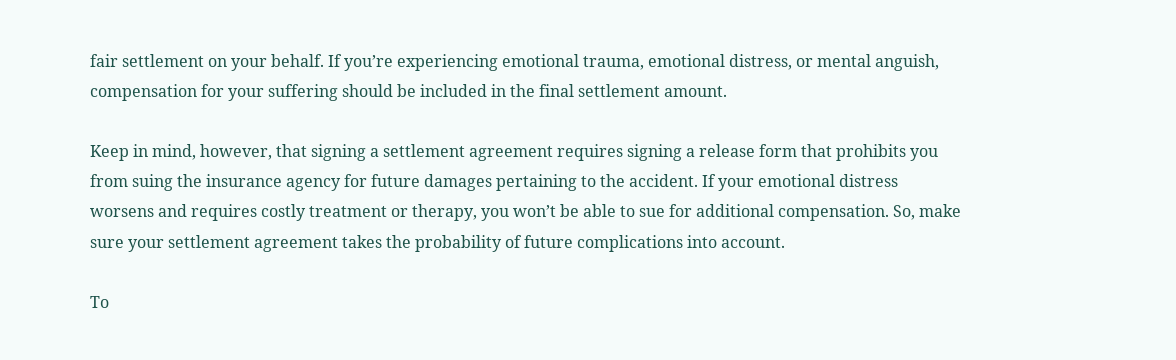fair settlement on your behalf. If you’re experiencing emotional trauma, emotional distress, or mental anguish, compensation for your suffering should be included in the final settlement amount.

Keep in mind, however, that signing a settlement agreement requires signing a release form that prohibits you from suing the insurance agency for future damages pertaining to the accident. If your emotional distress worsens and requires costly treatment or therapy, you won’t be able to sue for additional compensation. So, make sure your settlement agreement takes the probability of future complications into account.

To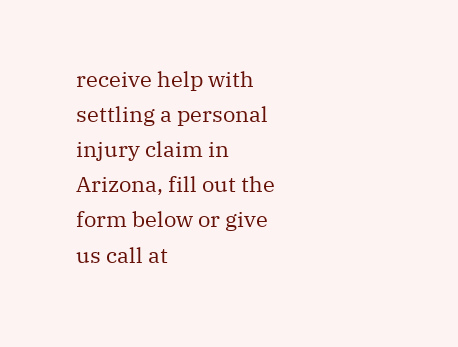receive help with settling a personal injury claim in Arizona, fill out the form below or give us call at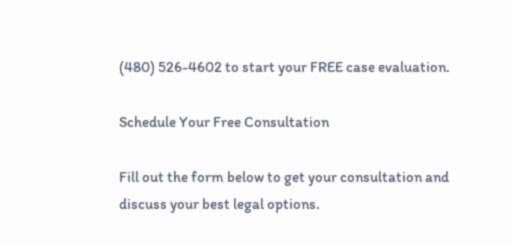(480) 526-4602 to start your FREE case evaluation.

Schedule Your Free Consultation

Fill out the form below to get your consultation and discuss your best legal options.